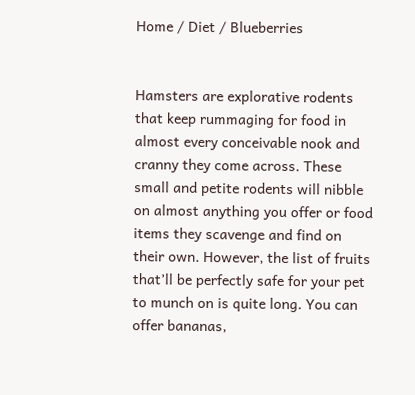Home / Diet / Blueberries


Hamsters are explorative rodents that keep rummaging for food in almost every conceivable nook and cranny they come across. These small and petite rodents will nibble on almost anything you offer or food items they scavenge and find on their own. However, the list of fruits that’ll be perfectly safe for your pet to munch on is quite long. You can offer bananas,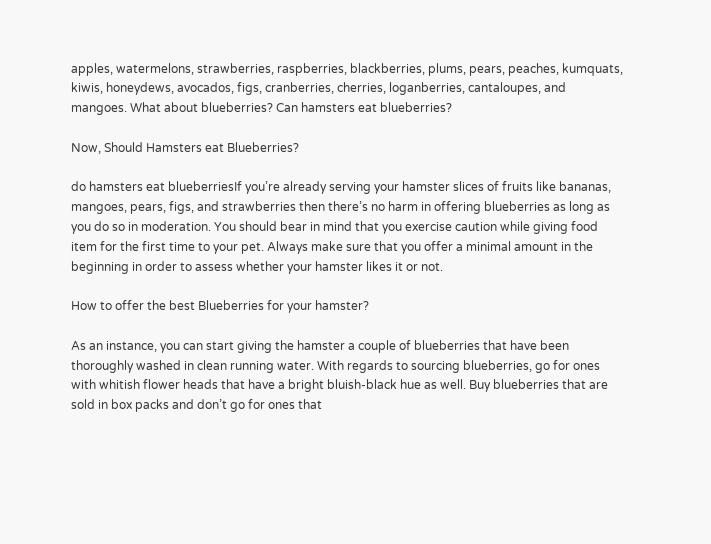apples, watermelons, strawberries, raspberries, blackberries, plums, pears, peaches, kumquats, kiwis, honeydews, avocados, figs, cranberries, cherries, loganberries, cantaloupes, and mangoes. What about blueberries? Can hamsters eat blueberries?

Now, Should Hamsters eat Blueberries?

do hamsters eat blueberriesIf you’re already serving your hamster slices of fruits like bananas, mangoes, pears, figs, and strawberries then there’s no harm in offering blueberries as long as you do so in moderation. You should bear in mind that you exercise caution while giving food item for the first time to your pet. Always make sure that you offer a minimal amount in the beginning in order to assess whether your hamster likes it or not.

How to offer the best Blueberries for your hamster?

As an instance, you can start giving the hamster a couple of blueberries that have been thoroughly washed in clean running water. With regards to sourcing blueberries, go for ones with whitish flower heads that have a bright bluish-black hue as well. Buy blueberries that are sold in box packs and don’t go for ones that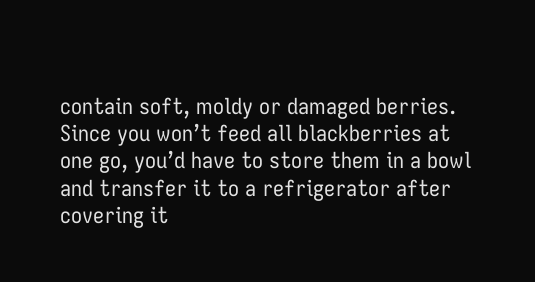contain soft, moldy or damaged berries. Since you won’t feed all blackberries at one go, you’d have to store them in a bowl and transfer it to a refrigerator after covering it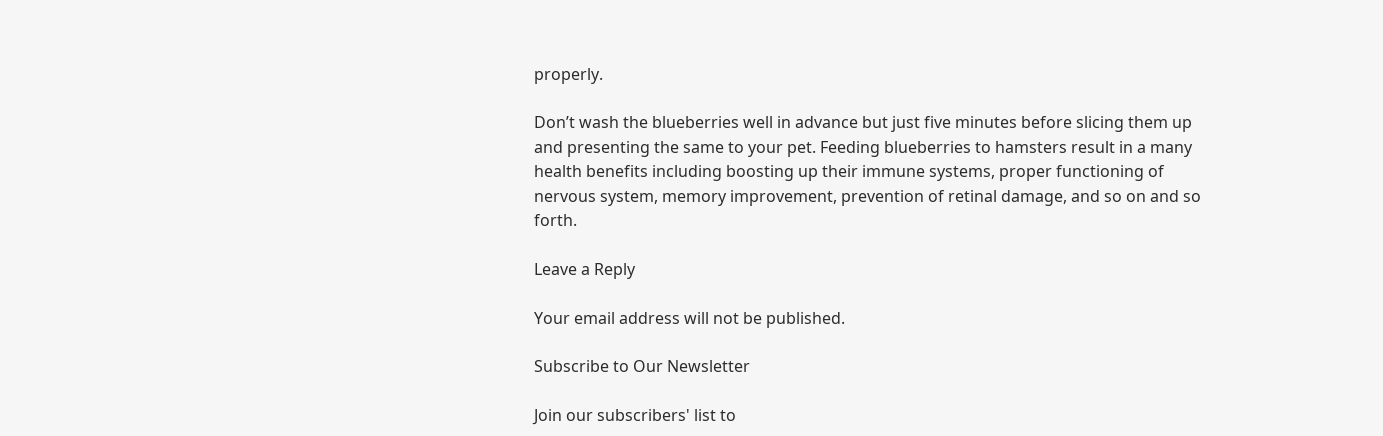properly.

Don’t wash the blueberries well in advance but just five minutes before slicing them up and presenting the same to your pet. Feeding blueberries to hamsters result in a many health benefits including boosting up their immune systems, proper functioning of nervous system, memory improvement, prevention of retinal damage, and so on and so forth.

Leave a Reply

Your email address will not be published.

Subscribe to Our Newsletter

Join our subscribers' list to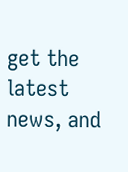get the latest news, and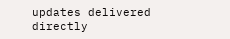updates delivered directly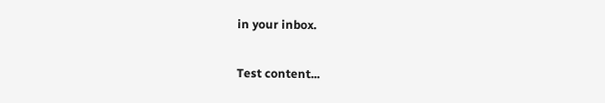in your inbox.

Test content...